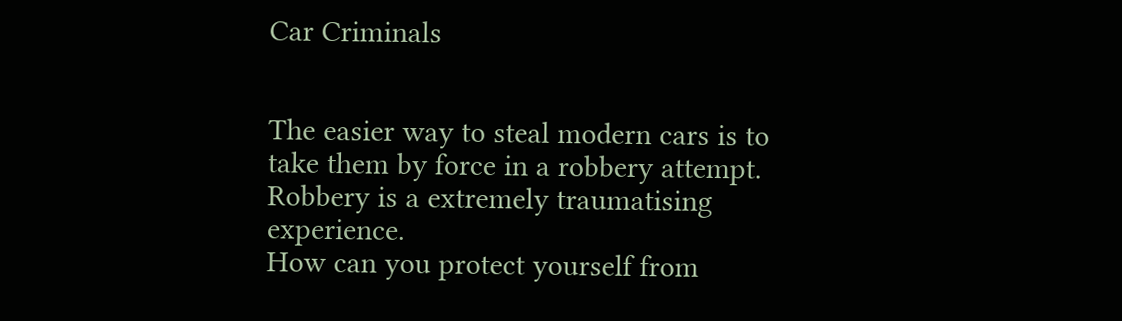Car Criminals


The easier way to steal modern cars is to take them by force in a robbery attempt.
Robbery is a extremely traumatising experience.
How can you protect yourself from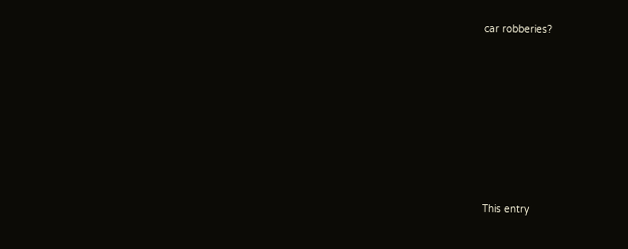car robberies?









This entry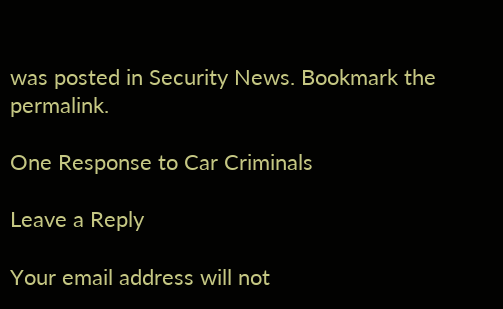was posted in Security News. Bookmark the permalink.

One Response to Car Criminals

Leave a Reply

Your email address will not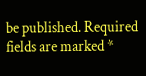be published. Required fields are marked *